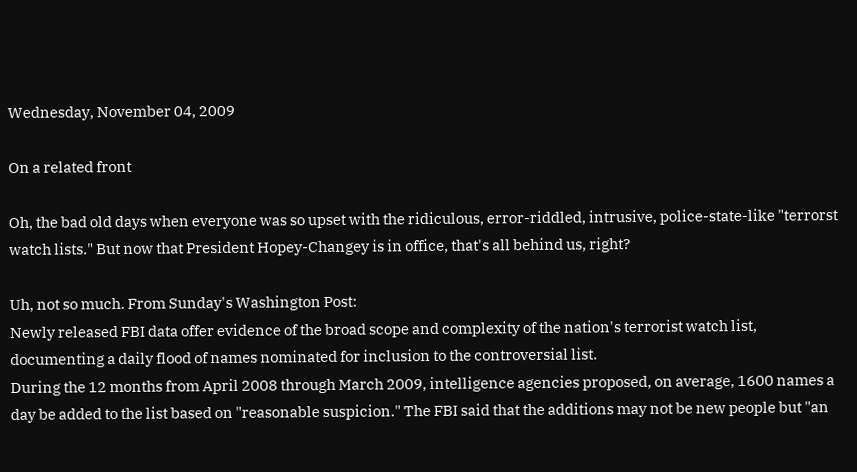Wednesday, November 04, 2009

On a related front

Oh, the bad old days when everyone was so upset with the ridiculous, error-riddled, intrusive, police-state-like "terrorst watch lists." But now that President Hopey-Changey is in office, that's all behind us, right?

Uh, not so much. From Sunday's Washington Post:
Newly released FBI data offer evidence of the broad scope and complexity of the nation's terrorist watch list, documenting a daily flood of names nominated for inclusion to the controversial list.
During the 12 months from April 2008 through March 2009, intelligence agencies proposed, on average, 1600 names a day be added to the list based on "reasonable suspicion." The FBI said that the additions may not be new people but "an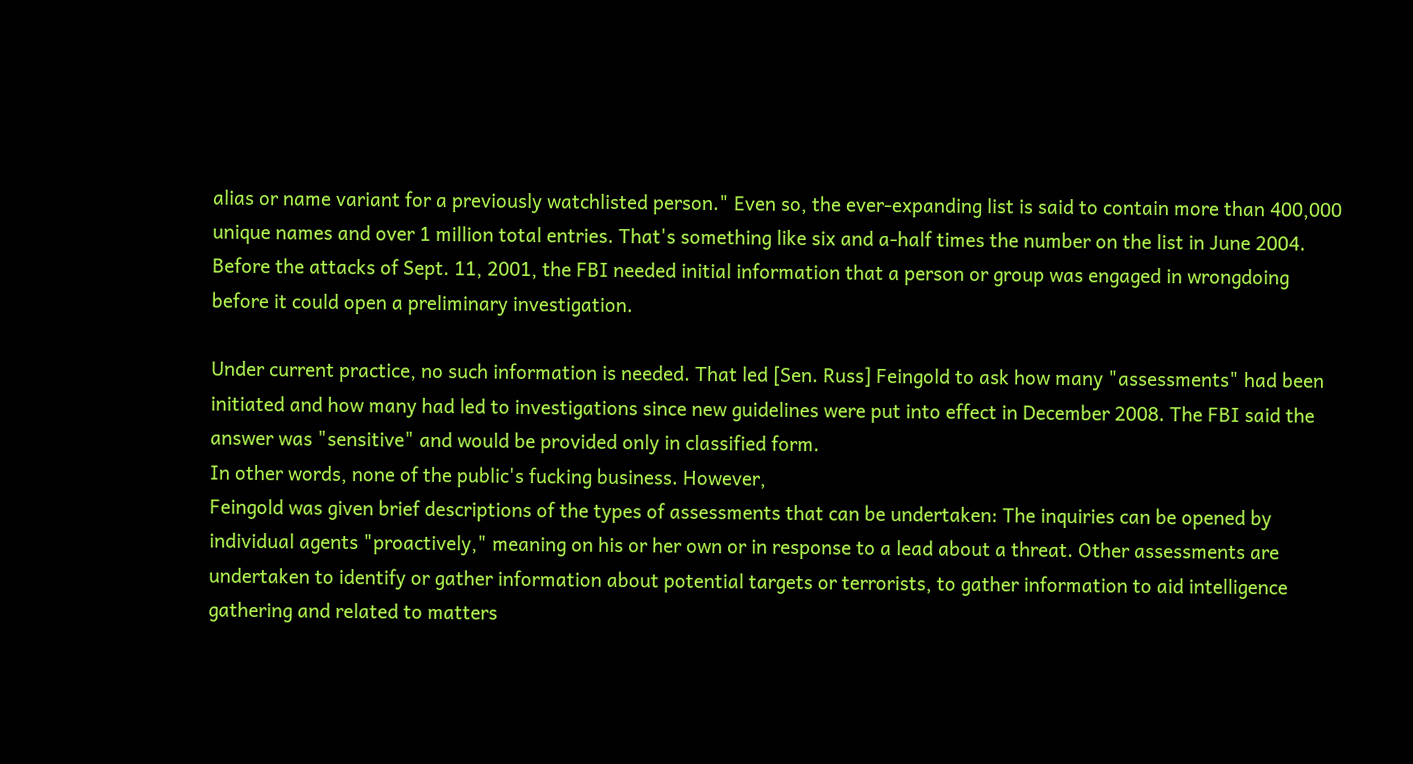alias or name variant for a previously watchlisted person." Even so, the ever-expanding list is said to contain more than 400,000 unique names and over 1 million total entries. That's something like six and a-half times the number on the list in June 2004.
Before the attacks of Sept. 11, 2001, the FBI needed initial information that a person or group was engaged in wrongdoing before it could open a preliminary investigation.

Under current practice, no such information is needed. That led [Sen. Russ] Feingold to ask how many "assessments" had been initiated and how many had led to investigations since new guidelines were put into effect in December 2008. The FBI said the answer was "sensitive" and would be provided only in classified form.
In other words, none of the public's fucking business. However,
Feingold was given brief descriptions of the types of assessments that can be undertaken: The inquiries can be opened by individual agents "proactively," meaning on his or her own or in response to a lead about a threat. Other assessments are undertaken to identify or gather information about potential targets or terrorists, to gather information to aid intelligence gathering and related to matters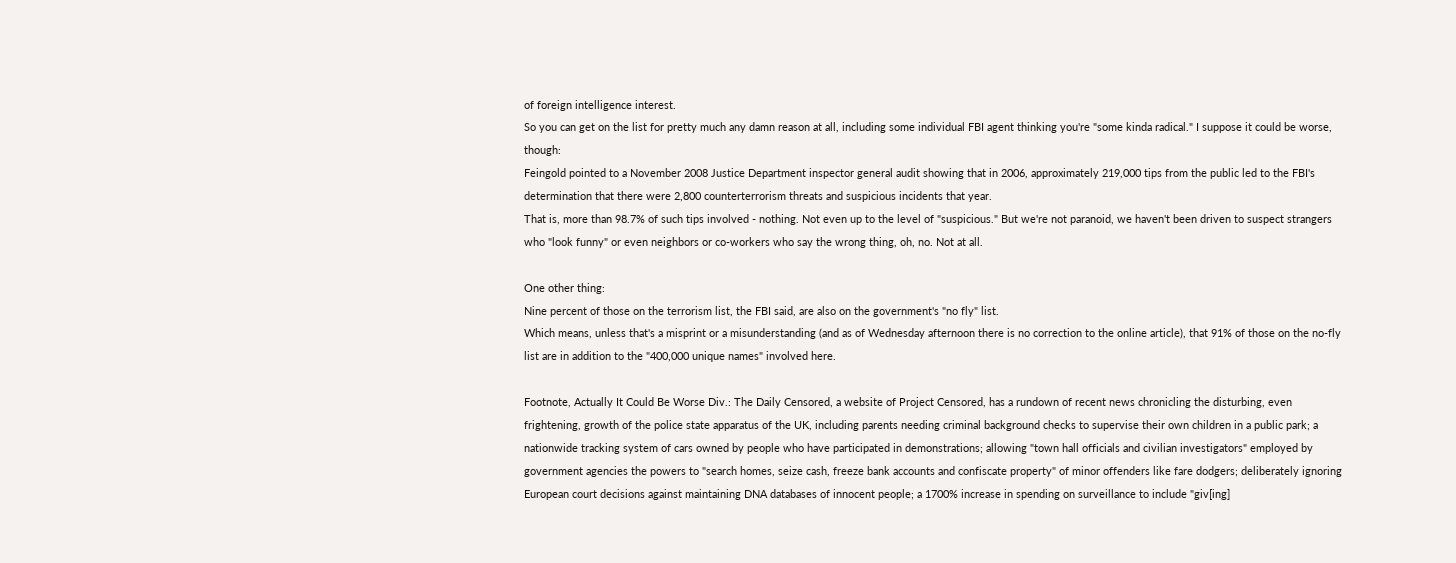of foreign intelligence interest.
So you can get on the list for pretty much any damn reason at all, including some individual FBI agent thinking you're "some kinda radical." I suppose it could be worse, though:
Feingold pointed to a November 2008 Justice Department inspector general audit showing that in 2006, approximately 219,000 tips from the public led to the FBI's determination that there were 2,800 counterterrorism threats and suspicious incidents that year.
That is, more than 98.7% of such tips involved - nothing. Not even up to the level of "suspicious." But we're not paranoid, we haven't been driven to suspect strangers who "look funny" or even neighbors or co-workers who say the wrong thing, oh, no. Not at all.

One other thing:
Nine percent of those on the terrorism list, the FBI said, are also on the government's "no fly" list.
Which means, unless that's a misprint or a misunderstanding (and as of Wednesday afternoon there is no correction to the online article), that 91% of those on the no-fly list are in addition to the "400,000 unique names" involved here.

Footnote, Actually It Could Be Worse Div.: The Daily Censored, a website of Project Censored, has a rundown of recent news chronicling the disturbing, even frightening, growth of the police state apparatus of the UK, including parents needing criminal background checks to supervise their own children in a public park; a nationwide tracking system of cars owned by people who have participated in demonstrations; allowing "town hall officials and civilian investigators" employed by government agencies the powers to "search homes, seize cash, freeze bank accounts and confiscate property" of minor offenders like fare dodgers; deliberately ignoring European court decisions against maintaining DNA databases of innocent people; a 1700% increase in spending on surveillance to include "giv[ing]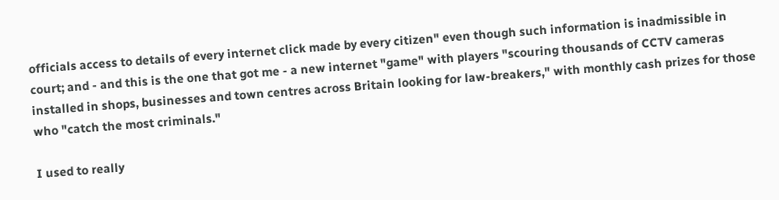officials access to details of every internet click made by every citizen" even though such information is inadmissible in court; and - and this is the one that got me - a new internet "game" with players "scouring thousands of CCTV cameras installed in shops, businesses and town centres across Britain looking for law-breakers," with monthly cash prizes for those who "catch the most criminals."

I used to really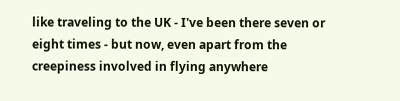like traveling to the UK - I've been there seven or eight times - but now, even apart from the creepiness involved in flying anywhere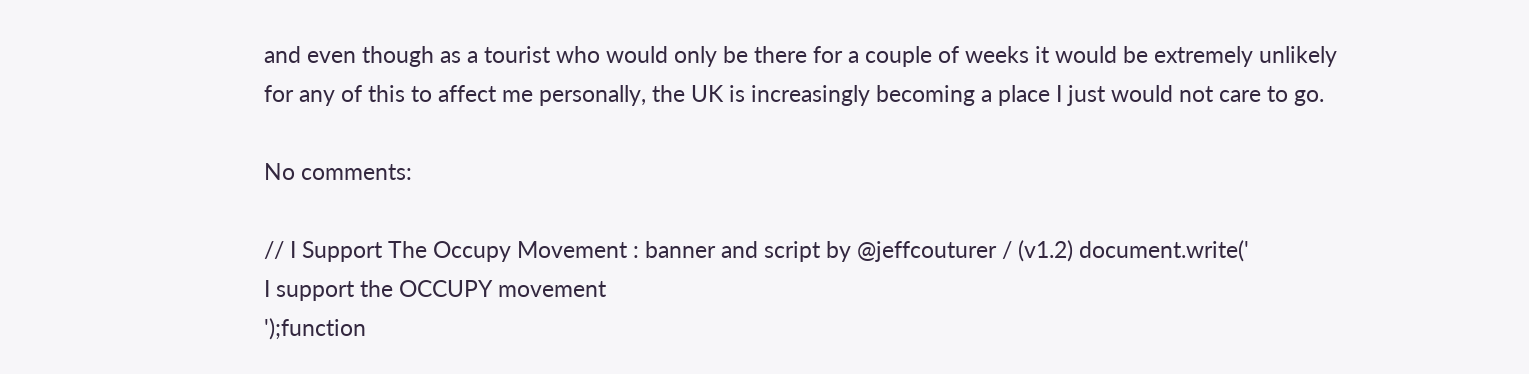and even though as a tourist who would only be there for a couple of weeks it would be extremely unlikely for any of this to affect me personally, the UK is increasingly becoming a place I just would not care to go.

No comments:

// I Support The Occupy Movement : banner and script by @jeffcouturer / (v1.2) document.write('
I support the OCCUPY movement
');function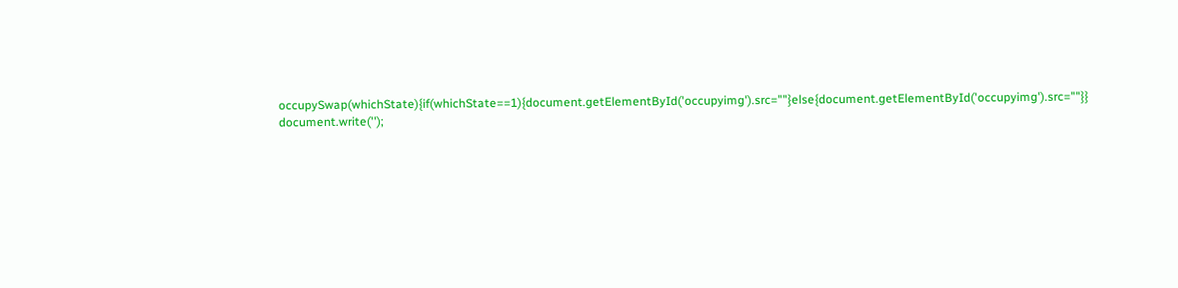occupySwap(whichState){if(whichState==1){document.getElementById('occupyimg').src=""}else{document.getElementById('occupyimg').src=""}} document.write('');